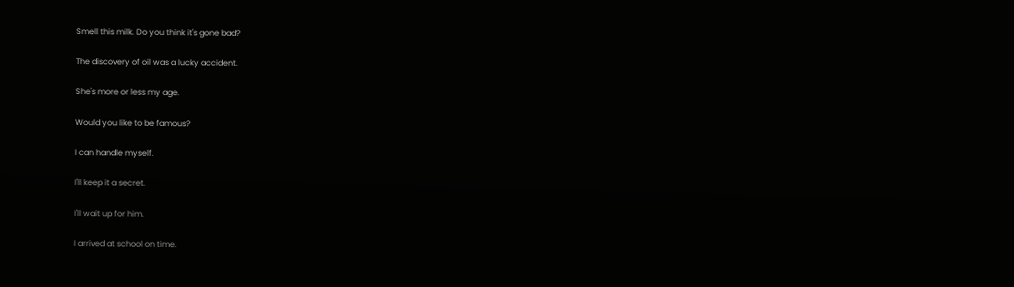Smell this milk. Do you think it's gone bad?

The discovery of oil was a lucky accident.

She's more or less my age.

Would you like to be famous?

I can handle myself.

I'll keep it a secret.

I'll wait up for him.

I arrived at school on time.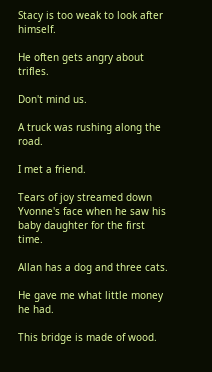Stacy is too weak to look after himself.

He often gets angry about trifles.

Don't mind us.

A truck was rushing along the road.

I met a friend.

Tears of joy streamed down Yvonne's face when he saw his baby daughter for the first time.

Allan has a dog and three cats.

He gave me what little money he had.

This bridge is made of wood.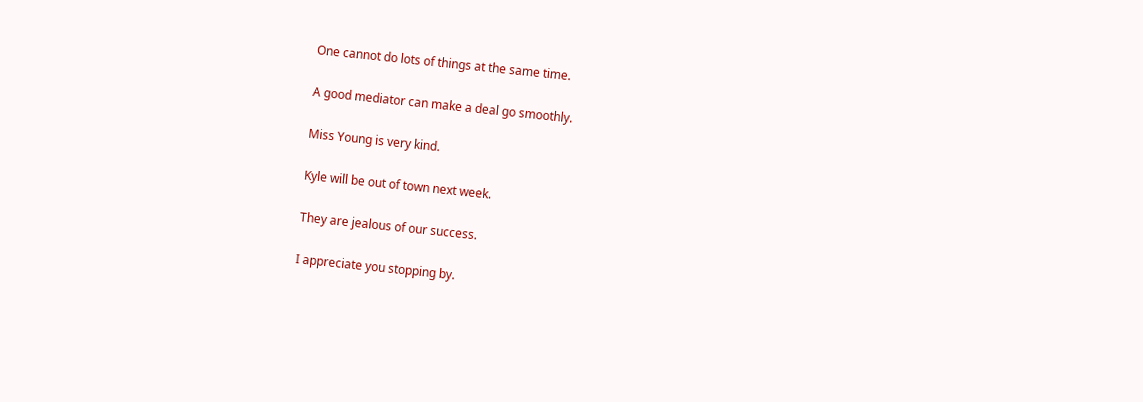One cannot do lots of things at the same time.

A good mediator can make a deal go smoothly.

Miss Young is very kind.

Kyle will be out of town next week.

They are jealous of our success.

I appreciate you stopping by.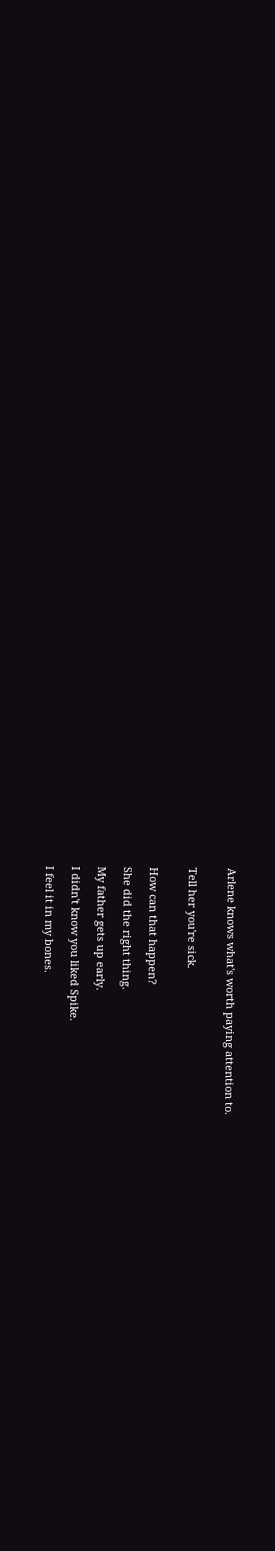Arlene knows what's worth paying attention to.


Tell her you're sick.


How can that happen?

She did the right thing.

My father gets up early.

I didn't know you liked Spike.

I feel it in my bones.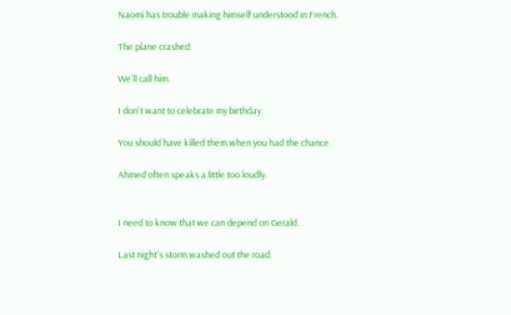Naomi has trouble making himself understood in French.

The plane crashed.

We'll call him.

I don't want to celebrate my birthday.

You should have killed them when you had the chance.

Ahmed often speaks a little too loudly.


I need to know that we can depend on Gerald.

Last night's storm washed out the road.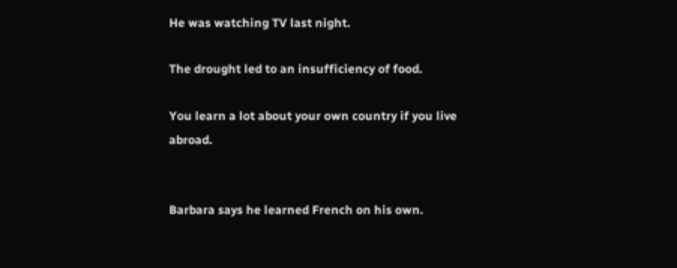He was watching TV last night.

The drought led to an insufficiency of food.

You learn a lot about your own country if you live abroad.


Barbara says he learned French on his own.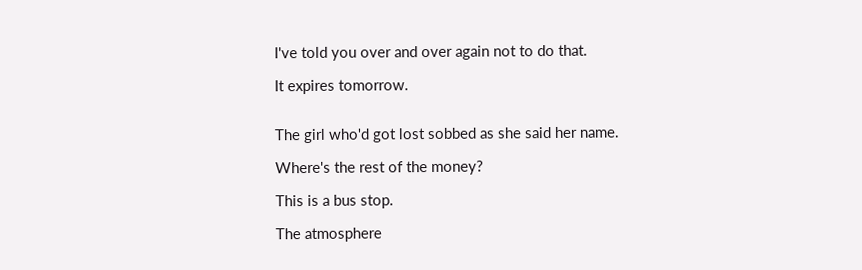I've told you over and over again not to do that.

It expires tomorrow.


The girl who'd got lost sobbed as she said her name.

Where's the rest of the money?

This is a bus stop.

The atmosphere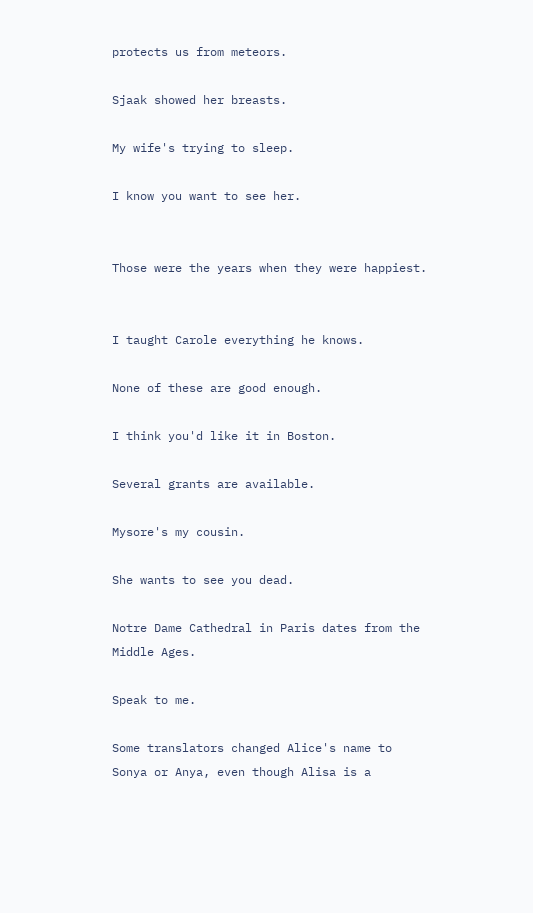protects us from meteors.

Sjaak showed her breasts.

My wife's trying to sleep.

I know you want to see her.


Those were the years when they were happiest.


I taught Carole everything he knows.

None of these are good enough.

I think you'd like it in Boston.

Several grants are available.

Mysore's my cousin.

She wants to see you dead.

Notre Dame Cathedral in Paris dates from the Middle Ages.

Speak to me.

Some translators changed Alice's name to Sonya or Anya, even though Alisa is a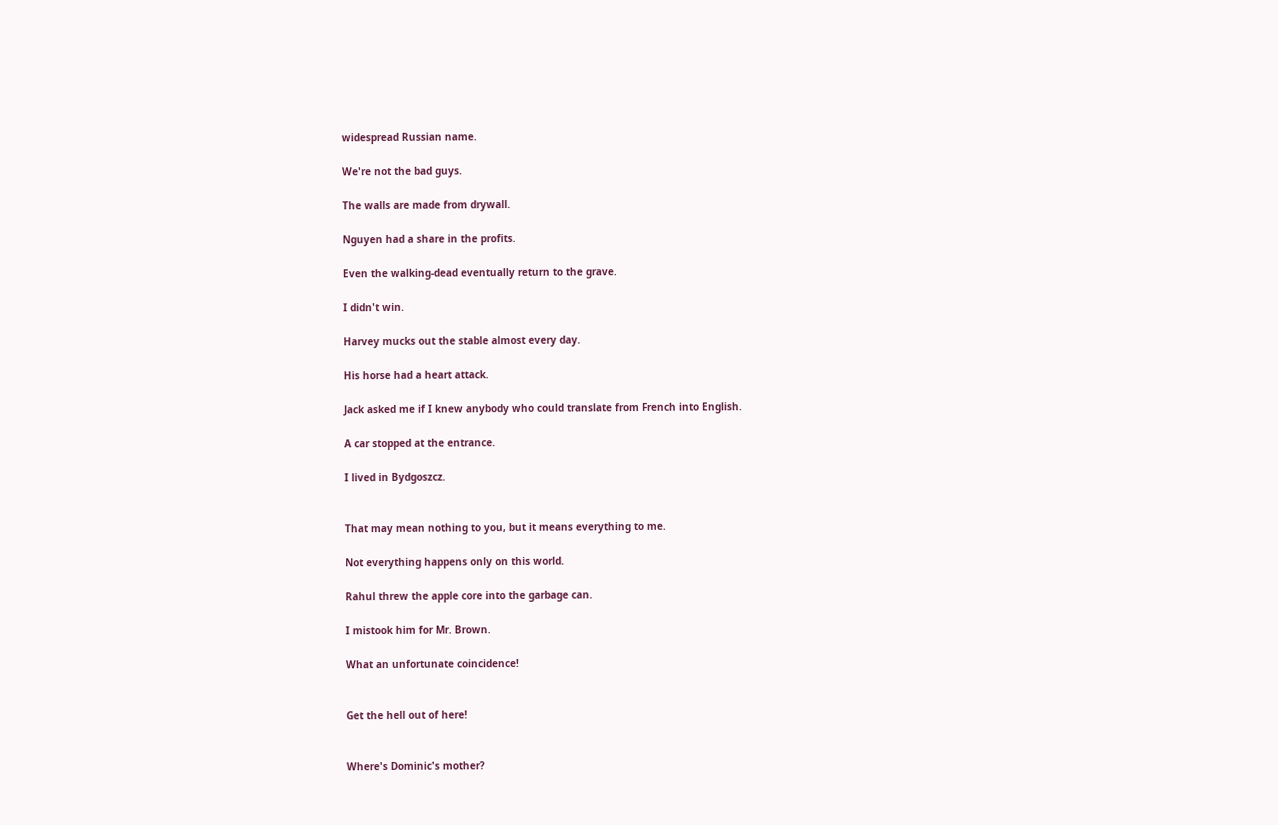widespread Russian name.

We're not the bad guys.

The walls are made from drywall.

Nguyen had a share in the profits.

Even the walking-dead eventually return to the grave.

I didn't win.

Harvey mucks out the stable almost every day.

His horse had a heart attack.

Jack asked me if I knew anybody who could translate from French into English.

A car stopped at the entrance.

I lived in Bydgoszcz.


That may mean nothing to you, but it means everything to me.

Not everything happens only on this world.

Rahul threw the apple core into the garbage can.

I mistook him for Mr. Brown.

What an unfortunate coincidence!


Get the hell out of here!


Where's Dominic's mother?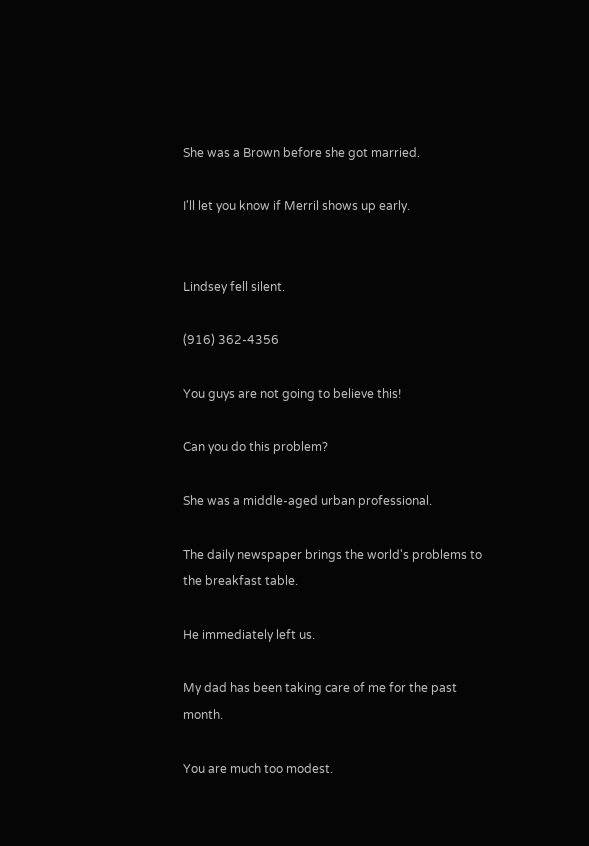She was a Brown before she got married.

I'll let you know if Merril shows up early.


Lindsey fell silent.

(916) 362-4356

You guys are not going to believe this!

Can you do this problem?

She was a middle-aged urban professional.

The daily newspaper brings the world's problems to the breakfast table.

He immediately left us.

My dad has been taking care of me for the past month.

You are much too modest.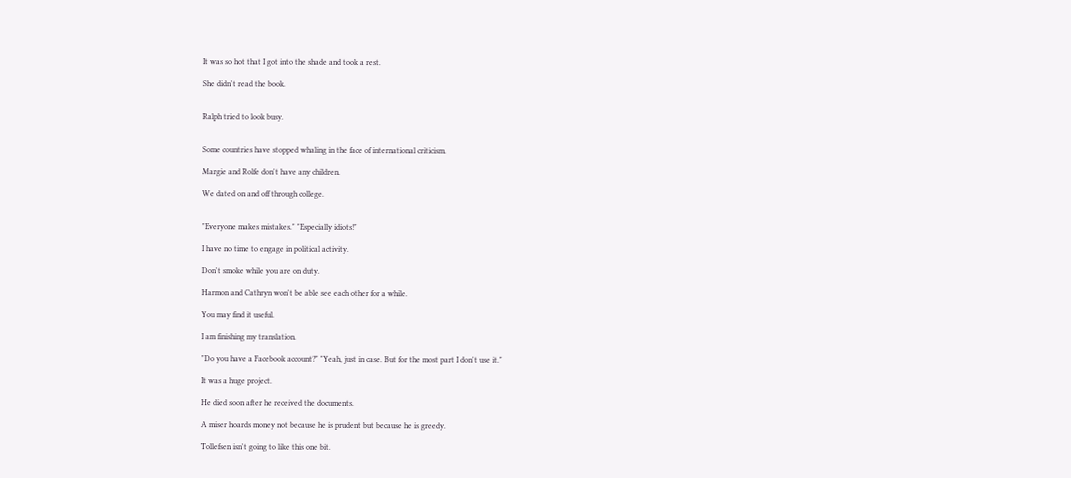It was so hot that I got into the shade and took a rest.

She didn't read the book.


Ralph tried to look busy.


Some countries have stopped whaling in the face of international criticism.

Margie and Rolfe don't have any children.

We dated on and off through college.


"Everyone makes mistakes." "Especially idiots!"

I have no time to engage in political activity.

Don't smoke while you are on duty.

Harmon and Cathryn won't be able see each other for a while.

You may find it useful.

I am finishing my translation.

"Do you have a Facebook account?" "Yeah, just in case. But for the most part I don't use it."

It was a huge project.

He died soon after he received the documents.

A miser hoards money not because he is prudent but because he is greedy.

Tollefsen isn't going to like this one bit.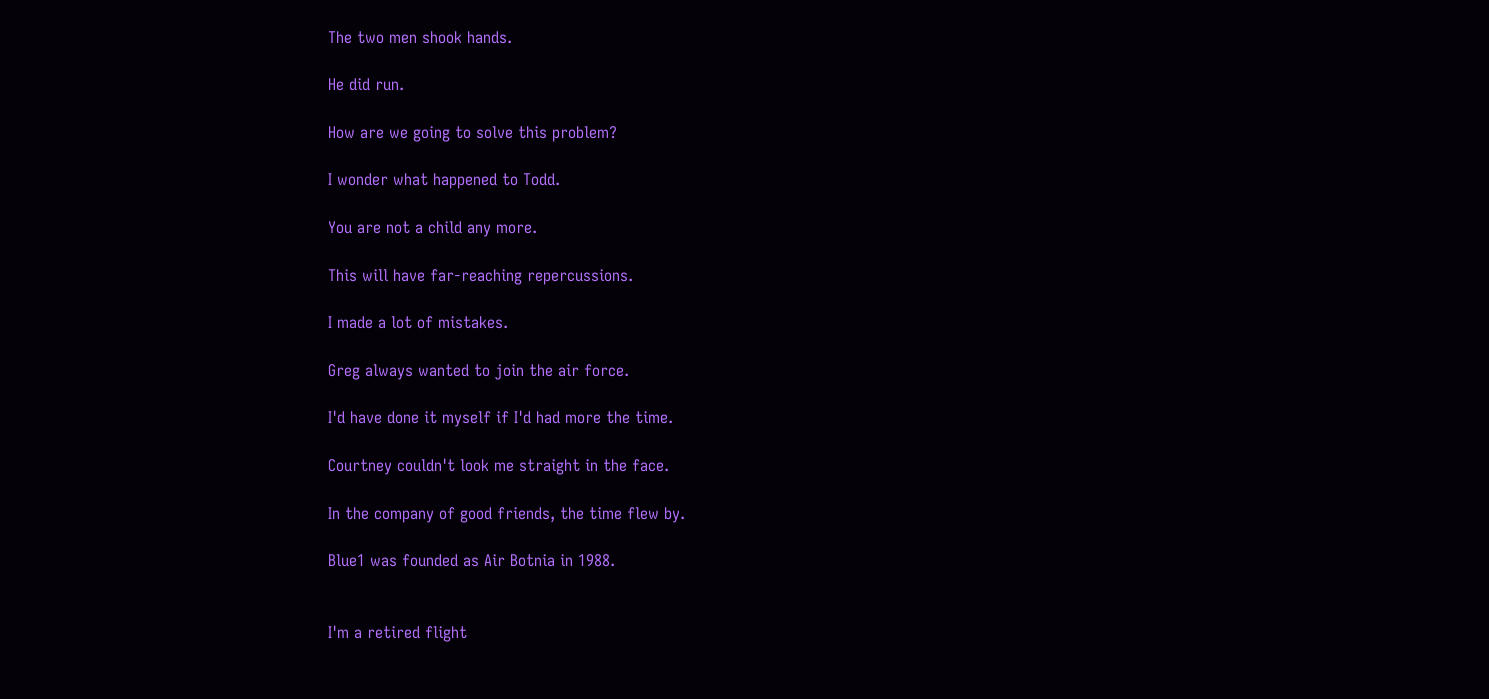The two men shook hands.

He did run.

How are we going to solve this problem?

I wonder what happened to Todd.

You are not a child any more.

This will have far-reaching repercussions.

I made a lot of mistakes.

Greg always wanted to join the air force.

I'd have done it myself if I'd had more the time.

Courtney couldn't look me straight in the face.

In the company of good friends, the time flew by.

Blue1 was founded as Air Botnia in 1988.


I'm a retired flight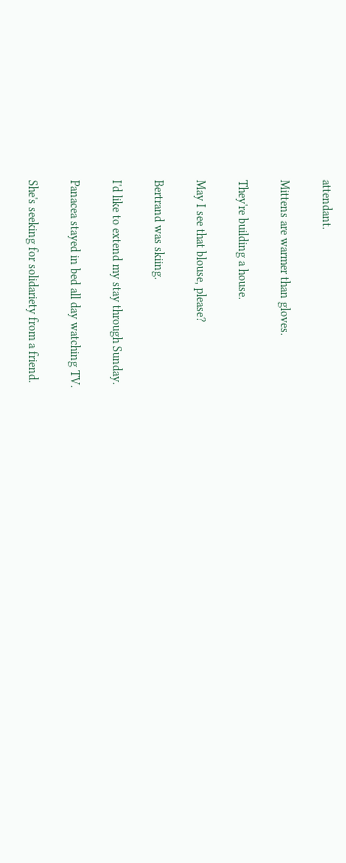attendant.

Mittens are warmer than gloves.

They're building a house.

May I see that blouse, please?

Bertrand was skiing.

I'd like to extend my stay through Sunday.

Panacea stayed in bed all day watching TV.

She's seeking for solidariety from a friend.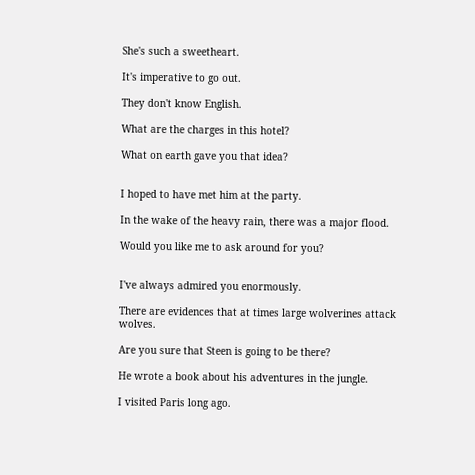She's such a sweetheart.

It's imperative to go out.

They don't know English.

What are the charges in this hotel?

What on earth gave you that idea?


I hoped to have met him at the party.

In the wake of the heavy rain, there was a major flood.

Would you like me to ask around for you?


I've always admired you enormously.

There are evidences that at times large wolverines attack wolves.

Are you sure that Steen is going to be there?

He wrote a book about his adventures in the jungle.

I visited Paris long ago.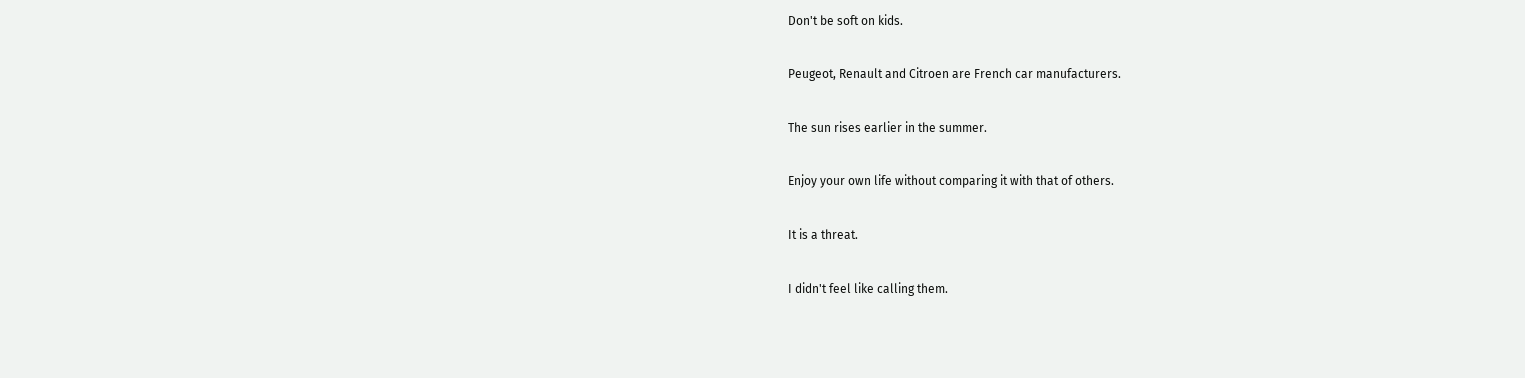Don't be soft on kids.

Peugeot, Renault and Citroen are French car manufacturers.

The sun rises earlier in the summer.

Enjoy your own life without comparing it with that of others.

It is a threat.

I didn't feel like calling them.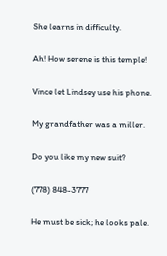She learns in difficulty.

Ah! How serene is this temple!

Vince let Lindsey use his phone.

My grandfather was a miller.

Do you like my new suit?

(778) 848-3777

He must be sick; he looks pale.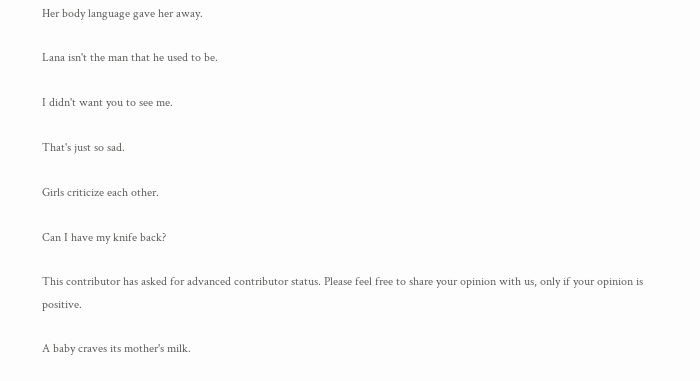Her body language gave her away.

Lana isn't the man that he used to be.

I didn't want you to see me.

That's just so sad.

Girls criticize each other.

Can I have my knife back?

This contributor has asked for advanced contributor status. Please feel free to share your opinion with us, only if your opinion is positive.

A baby craves its mother's milk.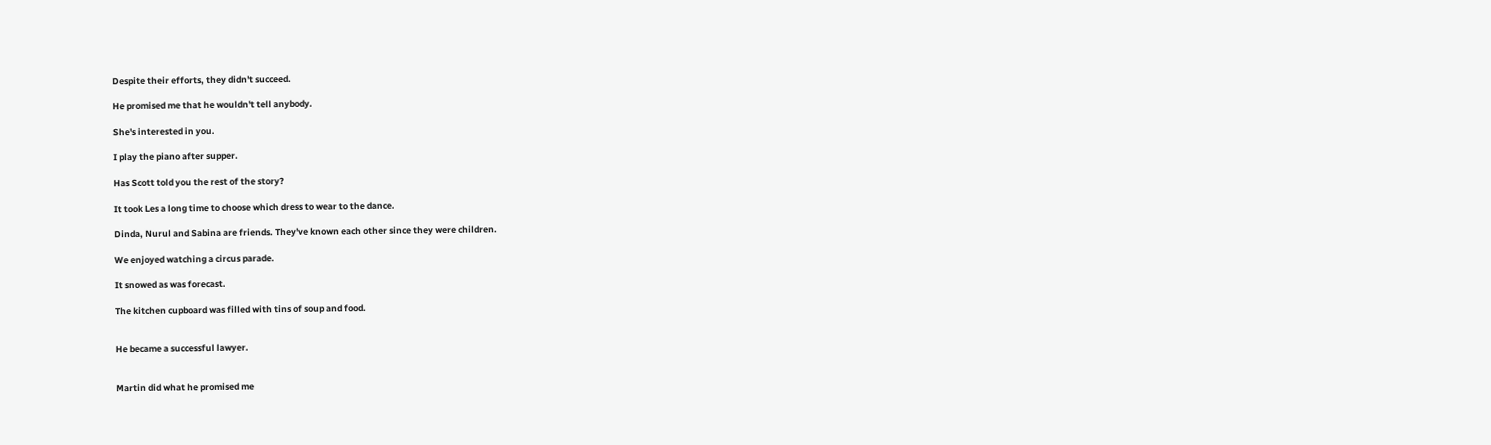Despite their efforts, they didn't succeed.

He promised me that he wouldn't tell anybody.

She's interested in you.

I play the piano after supper.

Has Scott told you the rest of the story?

It took Les a long time to choose which dress to wear to the dance.

Dinda, Nurul and Sabina are friends. They've known each other since they were children.

We enjoyed watching a circus parade.

It snowed as was forecast.

The kitchen cupboard was filled with tins of soup and food.


He became a successful lawyer.


Martin did what he promised me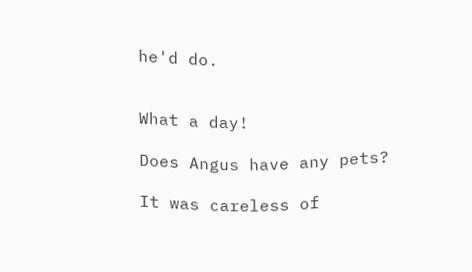he'd do.


What a day!

Does Angus have any pets?

It was careless of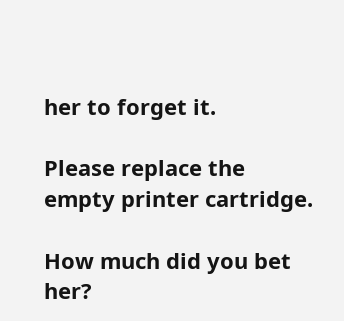her to forget it.

Please replace the empty printer cartridge.

How much did you bet her?